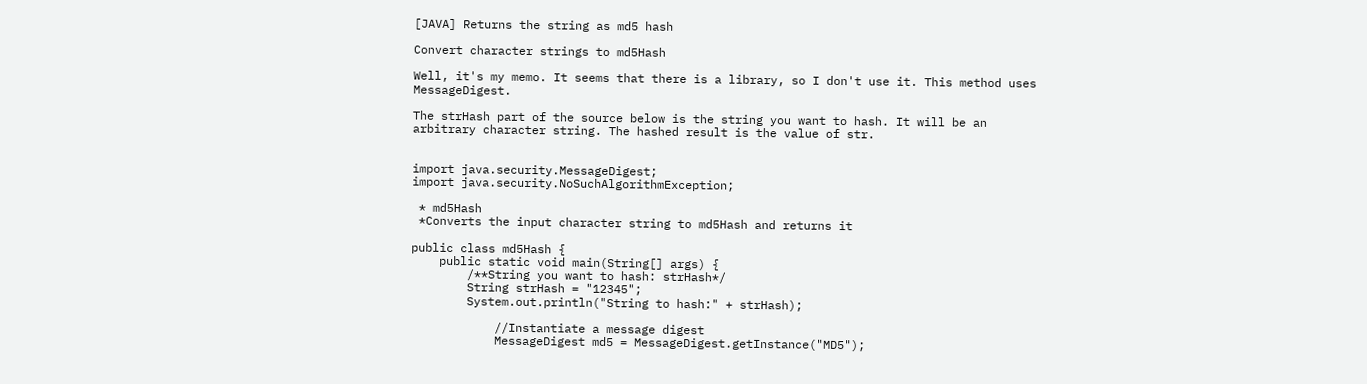[JAVA] Returns the string as md5 hash

Convert character strings to md5Hash

Well, it's my memo. It seems that there is a library, so I don't use it. This method uses MessageDigest.

The strHash part of the source below is the string you want to hash. It will be an arbitrary character string. The hashed result is the value of str.


import java.security.MessageDigest;
import java.security.NoSuchAlgorithmException;

 * md5Hash
 *Converts the input character string to md5Hash and returns it

public class md5Hash {
    public static void main(String[] args) {
        /**String you want to hash: strHash*/
        String strHash = "12345";
        System.out.println("String to hash:" + strHash);

            //Instantiate a message digest
            MessageDigest md5 = MessageDigest.getInstance("MD5");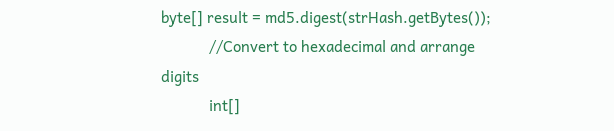byte[] result = md5.digest(strHash.getBytes());
            //Convert to hexadecimal and arrange digits
            int[]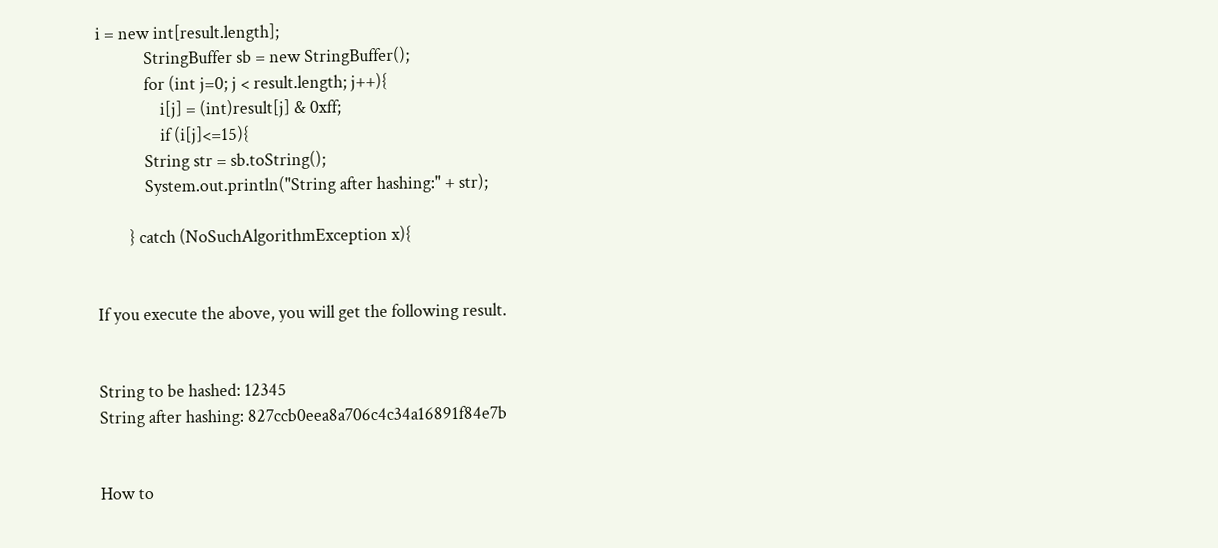i = new int[result.length];
            StringBuffer sb = new StringBuffer();
            for (int j=0; j < result.length; j++){
                i[j] = (int)result[j] & 0xff;
                if (i[j]<=15){
            String str = sb.toString();
            System.out.println("String after hashing:" + str);

        } catch (NoSuchAlgorithmException x){


If you execute the above, you will get the following result.


String to be hashed: 12345
String after hashing: 827ccb0eea8a706c4c34a16891f84e7b


How to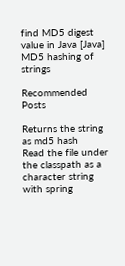find MD5 digest value in Java [Java] MD5 hashing of strings

Recommended Posts

Returns the string as md5 hash
Read the file under the classpath as a character string with spring